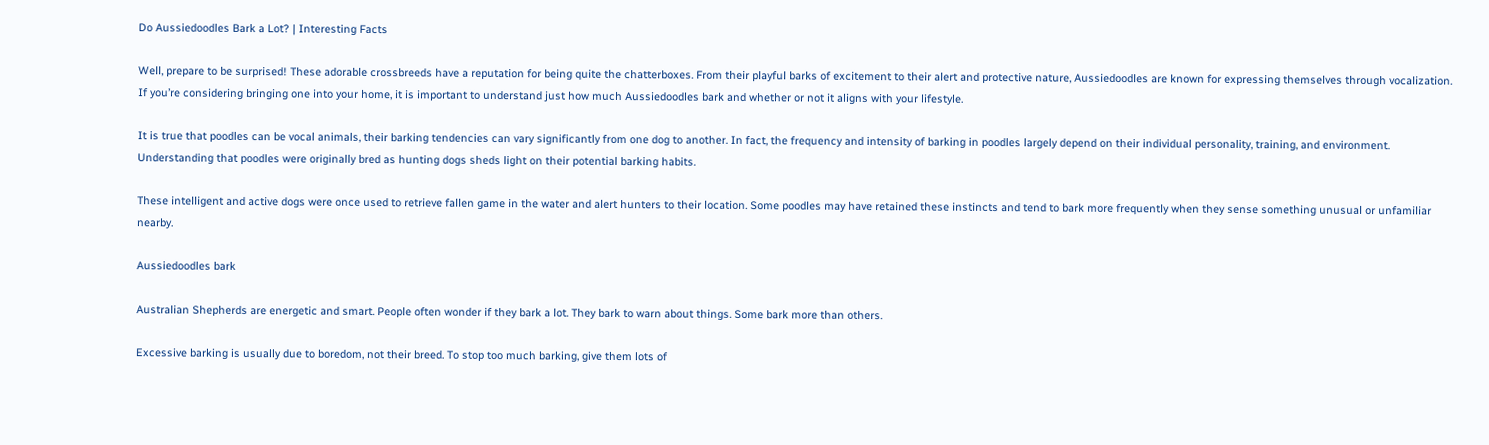Do Aussiedoodles Bark a Lot? | Interesting Facts

Well, prepare to be surprised! These adorable crossbreeds have a reputation for being quite the chatterboxes. From their playful barks of excitement to their alert and protective nature, Aussiedoodles are known for expressing themselves through vocalization. If you’re considering bringing one into your home, it is important to understand just how much Aussiedoodles bark and whether or not it aligns with your lifestyle.

It is true that poodles can be vocal animals, their barking tendencies can vary significantly from one dog to another. In fact, the frequency and intensity of barking in poodles largely depend on their individual personality, training, and environment. Understanding that poodles were originally bred as hunting dogs sheds light on their potential barking habits.

These intelligent and active dogs were once used to retrieve fallen game in the water and alert hunters to their location. Some poodles may have retained these instincts and tend to bark more frequently when they sense something unusual or unfamiliar nearby.

Aussiedoodles bark

Australian Shepherds are energetic and smart. People often wonder if they bark a lot. They bark to warn about things. Some bark more than others.

Excessive barking is usually due to boredom, not their breed. To stop too much barking, give them lots of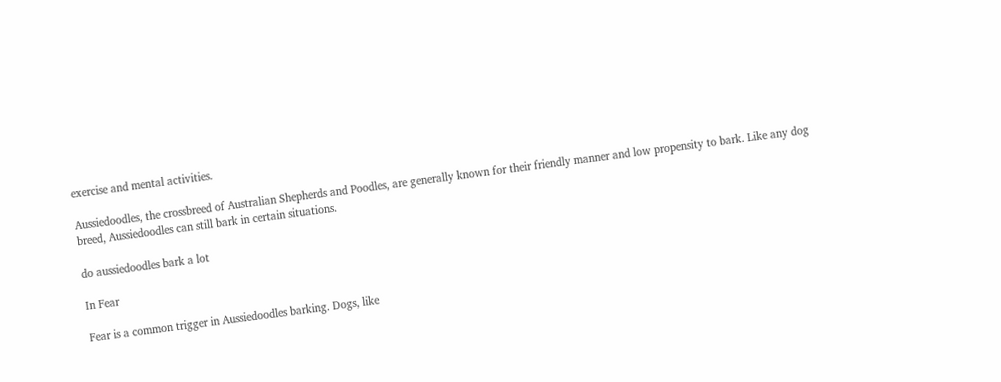exercise and mental activities.

Aussiedoodles, the crossbreed of Australian Shepherds and Poodles, are generally known for their friendly manner and low propensity to bark. Like any dog breed, Aussiedoodles can still bark in certain situations.

do aussiedoodles bark a lot

In Fear

Fear is a common trigger in Aussiedoodles barking. Dogs, like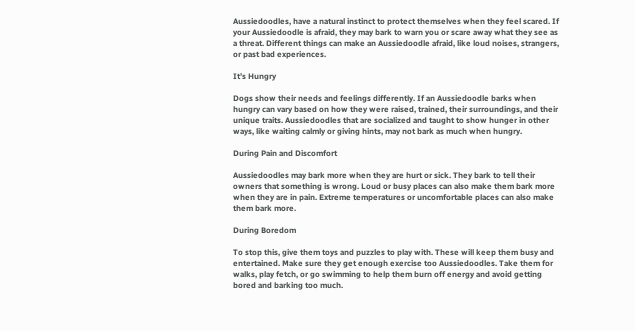Aussiedoodles, have a natural instinct to protect themselves when they feel scared. If your Aussiedoodle is afraid, they may bark to warn you or scare away what they see as a threat. Different things can make an Aussiedoodle afraid, like loud noises, strangers, or past bad experiences.

It’s Hungry

Dogs show their needs and feelings differently. If an Aussiedoodle barks when hungry can vary based on how they were raised, trained, their surroundings, and their unique traits. Aussiedoodles that are socialized and taught to show hunger in other ways, like waiting calmly or giving hints, may not bark as much when hungry.

During Pain and Discomfort

Aussiedoodles may bark more when they are hurt or sick. They bark to tell their owners that something is wrong. Loud or busy places can also make them bark more when they are in pain. Extreme temperatures or uncomfortable places can also make them bark more.

During Boredom

To stop this, give them toys and puzzles to play with. These will keep them busy and entertained. Make sure they get enough exercise too Aussiedoodles. Take them for walks, play fetch, or go swimming to help them burn off energy and avoid getting bored and barking too much.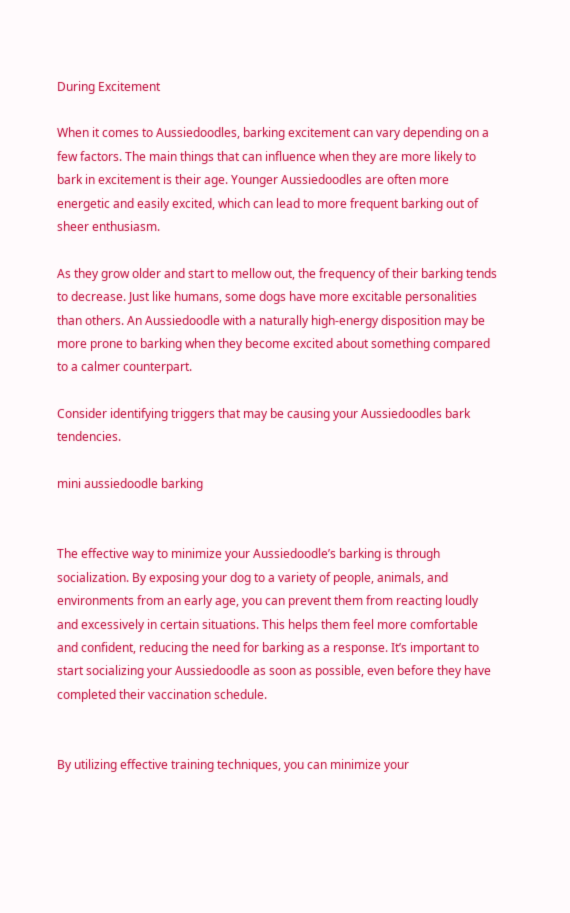During Excitement

When it comes to Aussiedoodles, barking excitement can vary depending on a few factors. The main things that can influence when they are more likely to bark in excitement is their age. Younger Aussiedoodles are often more energetic and easily excited, which can lead to more frequent barking out of sheer enthusiasm.

As they grow older and start to mellow out, the frequency of their barking tends to decrease. Just like humans, some dogs have more excitable personalities than others. An Aussiedoodle with a naturally high-energy disposition may be more prone to barking when they become excited about something compared to a calmer counterpart.

Consider identifying triggers that may be causing your Aussiedoodles bark tendencies.

mini aussiedoodle barking


The effective way to minimize your Aussiedoodle’s barking is through socialization. By exposing your dog to a variety of people, animals, and environments from an early age, you can prevent them from reacting loudly and excessively in certain situations. This helps them feel more comfortable and confident, reducing the need for barking as a response. It’s important to start socializing your Aussiedoodle as soon as possible, even before they have completed their vaccination schedule.


By utilizing effective training techniques, you can minimize your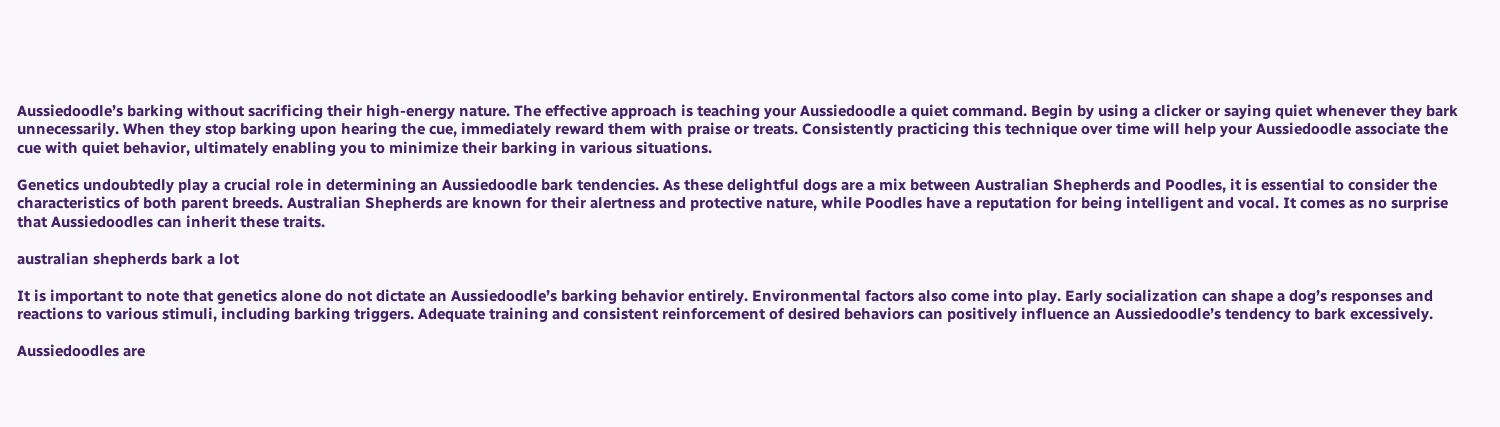Aussiedoodle’s barking without sacrificing their high-energy nature. The effective approach is teaching your Aussiedoodle a quiet command. Begin by using a clicker or saying quiet whenever they bark unnecessarily. When they stop barking upon hearing the cue, immediately reward them with praise or treats. Consistently practicing this technique over time will help your Aussiedoodle associate the cue with quiet behavior, ultimately enabling you to minimize their barking in various situations.

Genetics undoubtedly play a crucial role in determining an Aussiedoodle bark tendencies. As these delightful dogs are a mix between Australian Shepherds and Poodles, it is essential to consider the characteristics of both parent breeds. Australian Shepherds are known for their alertness and protective nature, while Poodles have a reputation for being intelligent and vocal. It comes as no surprise that Aussiedoodles can inherit these traits.

australian shepherds bark a lot

It is important to note that genetics alone do not dictate an Aussiedoodle’s barking behavior entirely. Environmental factors also come into play. Early socialization can shape a dog’s responses and reactions to various stimuli, including barking triggers. Adequate training and consistent reinforcement of desired behaviors can positively influence an Aussiedoodle’s tendency to bark excessively.

Aussiedoodles are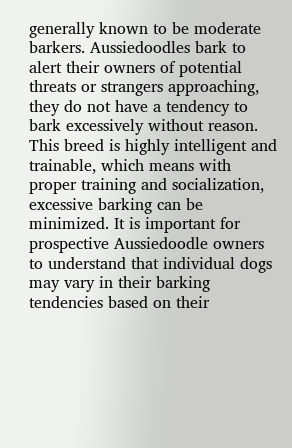generally known to be moderate barkers. Aussiedoodles bark to alert their owners of potential threats or strangers approaching, they do not have a tendency to bark excessively without reason. This breed is highly intelligent and trainable, which means with proper training and socialization, excessive barking can be minimized. It is important for prospective Aussiedoodle owners to understand that individual dogs may vary in their barking tendencies based on their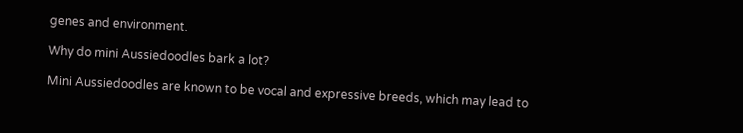genes and environment.

Why do mini Aussiedoodles bark a lot?

Mini Aussiedoodles are known to be vocal and expressive breeds, which may lead to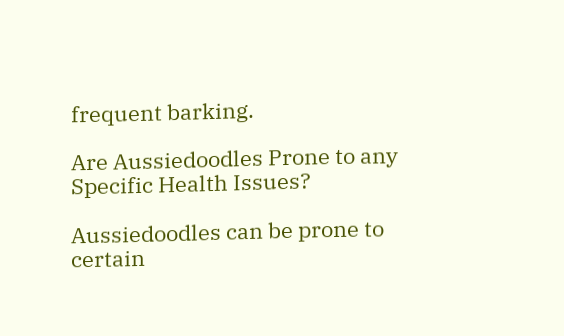frequent barking.

Are Aussiedoodles Prone to any Specific Health Issues?

Aussiedoodles can be prone to certain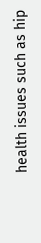health issues such as hip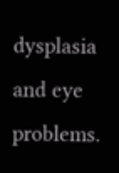dysplasia and eye problems.